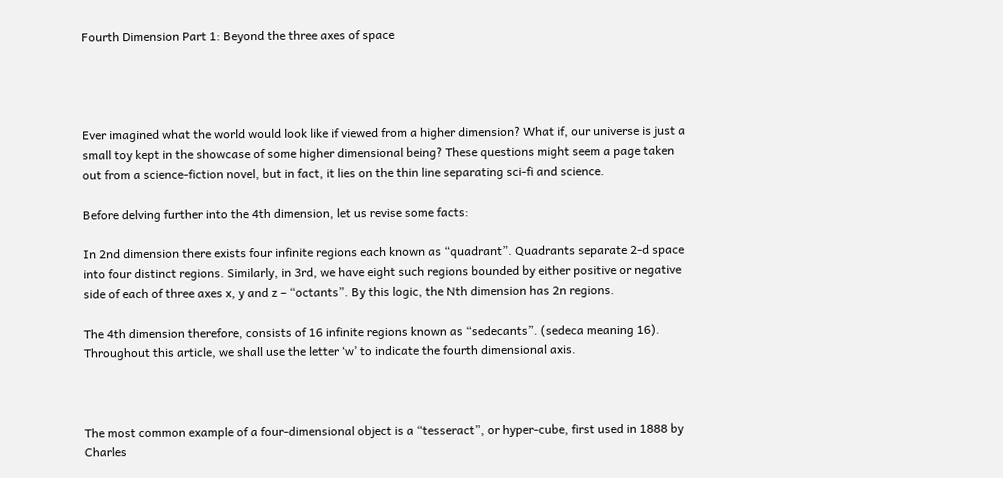Fourth Dimension Part 1: Beyond the three axes of space




Ever imagined what the world would look like if viewed from a higher dimension? What if, our universe is just a small toy kept in the showcase of some higher dimensional being? These questions might seem a page taken out from a science-fiction novel, but in fact, it lies on the thin line separating sci-fi and science.

Before delving further into the 4th dimension, let us revise some facts:

In 2nd dimension there exists four infinite regions each known as “quadrant”. Quadrants separate 2-d space into four distinct regions. Similarly, in 3rd, we have eight such regions bounded by either positive or negative side of each of three axes x, y and z – “octants”. By this logic, the Nth dimension has 2n regions.

The 4th dimension therefore, consists of 16 infinite regions known as “sedecants”. (sedeca meaning 16). Throughout this article, we shall use the letter ‘w’ to indicate the fourth dimensional axis.



The most common example of a four-dimensional object is a “tesseract”, or hyper-cube, first used in 1888 by Charles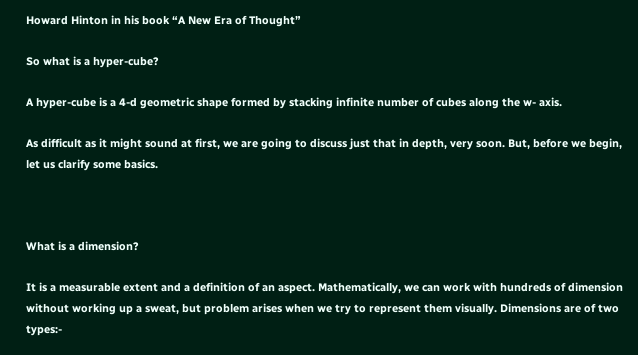Howard Hinton in his book “A New Era of Thought”

So what is a hyper-cube?

A hyper-cube is a 4-d geometric shape formed by stacking infinite number of cubes along the w- axis.

As difficult as it might sound at first, we are going to discuss just that in depth, very soon. But, before we begin, let us clarify some basics.



What is a dimension?

It is a measurable extent and a definition of an aspect. Mathematically, we can work with hundreds of dimension without working up a sweat, but problem arises when we try to represent them visually. Dimensions are of two types:-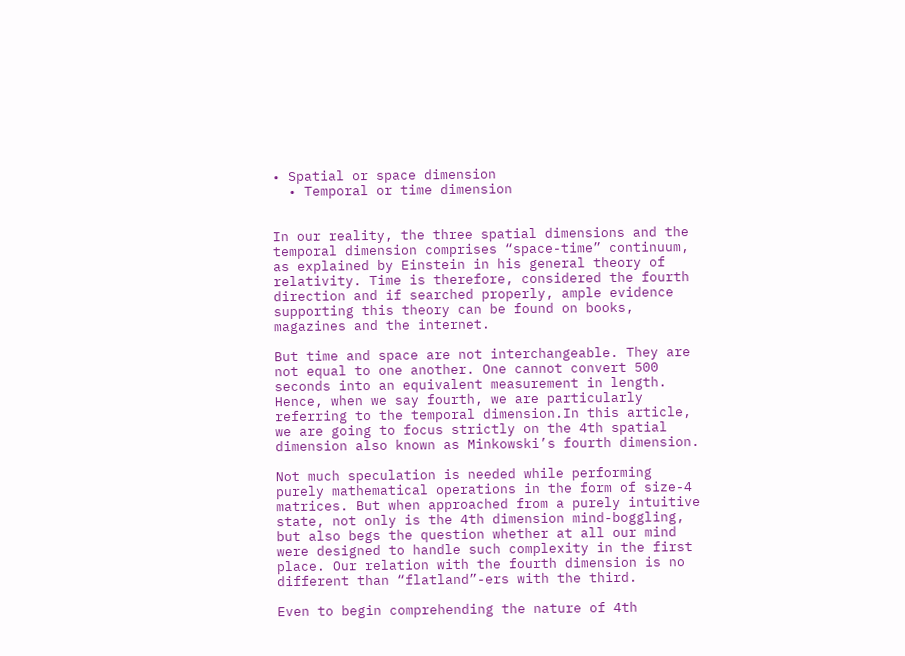• Spatial or space dimension
  • Temporal or time dimension


In our reality, the three spatial dimensions and the temporal dimension comprises “space-time” continuum, as explained by Einstein in his general theory of relativity. Time is therefore, considered the fourth direction and if searched properly, ample evidence supporting this theory can be found on books, magazines and the internet.

But time and space are not interchangeable. They are not equal to one another. One cannot convert 500 seconds into an equivalent measurement in length. Hence, when we say fourth, we are particularly referring to the temporal dimension.In this article, we are going to focus strictly on the 4th spatial dimension also known as Minkowski’s fourth dimension.

Not much speculation is needed while performing purely mathematical operations in the form of size-4 matrices. But when approached from a purely intuitive state, not only is the 4th dimension mind-boggling, but also begs the question whether at all our mind were designed to handle such complexity in the first place. Our relation with the fourth dimension is no different than “flatland”-ers with the third.

Even to begin comprehending the nature of 4th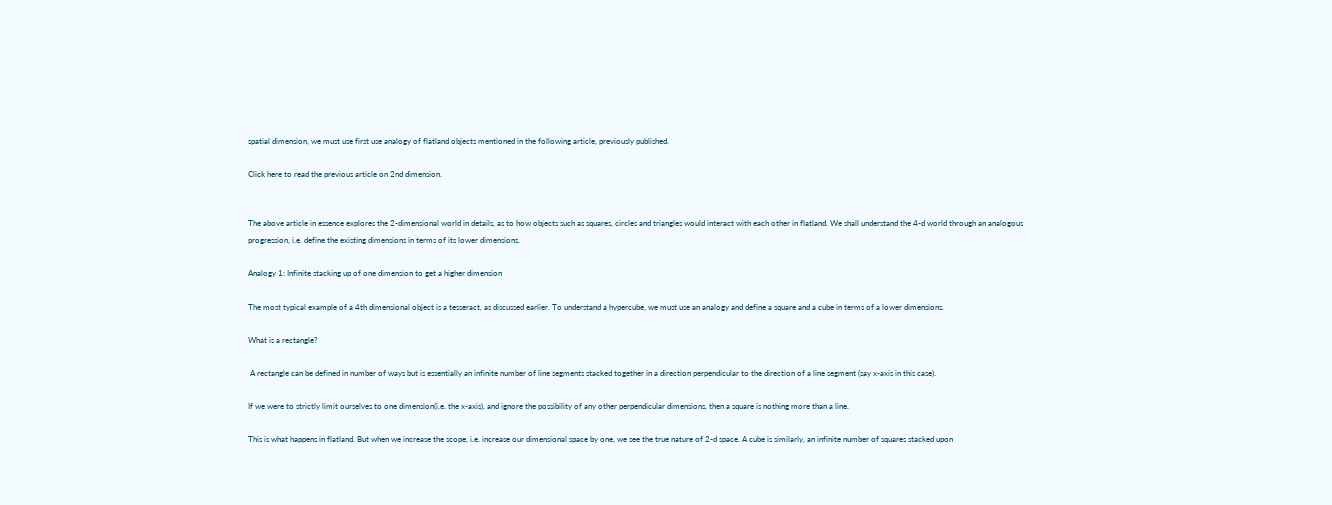spatial dimension, we must use first use analogy of flatland objects mentioned in the following article, previously published.

Click here to read the previous article on 2nd dimension.


The above article in essence explores the 2-dimensional world in details, as to how objects such as squares, circles and triangles would interact with each other in flatland. We shall understand the 4-d world through an analogous progression, i.e. define the existing dimensions in terms of its lower dimensions.

Analogy 1: Infinite stacking up of one dimension to get a higher dimension

The most typical example of a 4th dimensional object is a tesseract, as discussed earlier. To understand a hypercube, we must use an analogy and define a square and a cube in terms of a lower dimensions.

What is a rectangle?

 A rectangle can be defined in number of ways but is essentially an infinite number of line segments stacked together in a direction perpendicular to the direction of a line segment (say x-axis in this case).

If we were to strictly limit ourselves to one dimension(i.e. the x-axis), and ignore the possibility of any other perpendicular dimensions, then a square is nothing more than a line.

This is what happens in flatland. But when we increase the scope, i.e. increase our dimensional space by one, we see the true nature of 2-d space. A cube is similarly, an infinite number of squares stacked upon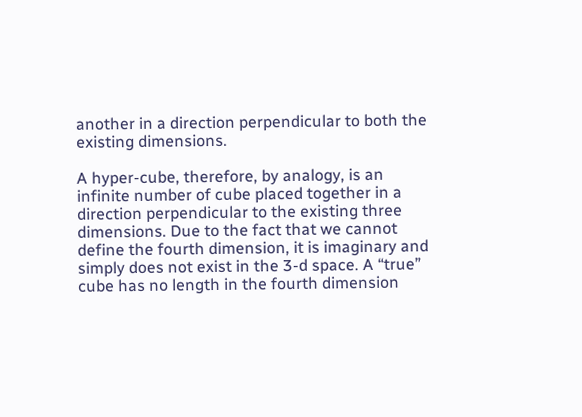another in a direction perpendicular to both the existing dimensions.

A hyper-cube, therefore, by analogy, is an infinite number of cube placed together in a direction perpendicular to the existing three dimensions. Due to the fact that we cannot define the fourth dimension, it is imaginary and simply does not exist in the 3-d space. A “true” cube has no length in the fourth dimension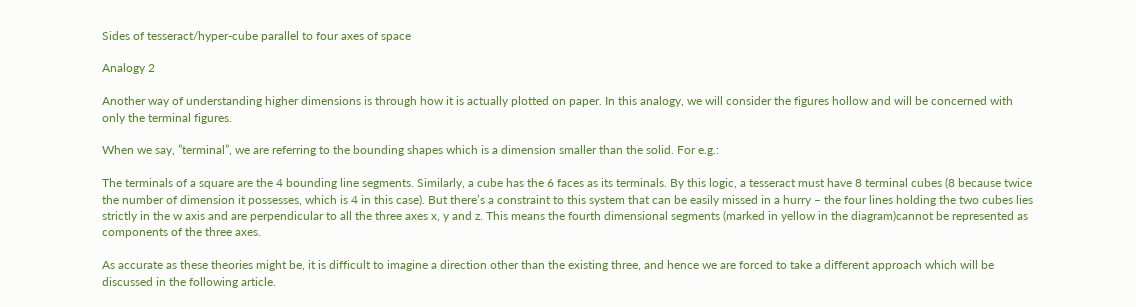Sides of tesseract/hyper-cube parallel to four axes of space

Analogy 2

Another way of understanding higher dimensions is through how it is actually plotted on paper. In this analogy, we will consider the figures hollow and will be concerned with only the terminal figures.

When we say, ”terminal”, we are referring to the bounding shapes which is a dimension smaller than the solid. For e.g.:

The terminals of a square are the 4 bounding line segments. Similarly, a cube has the 6 faces as its terminals. By this logic, a tesseract must have 8 terminal cubes (8 because twice the number of dimension it possesses, which is 4 in this case). But there’s a constraint to this system that can be easily missed in a hurry – the four lines holding the two cubes lies strictly in the w axis and are perpendicular to all the three axes x, y and z. This means the fourth dimensional segments (marked in yellow in the diagram)cannot be represented as components of the three axes.

As accurate as these theories might be, it is difficult to imagine a direction other than the existing three, and hence we are forced to take a different approach which will be discussed in the following article.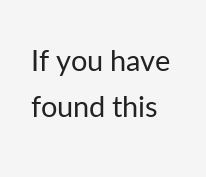If you have found this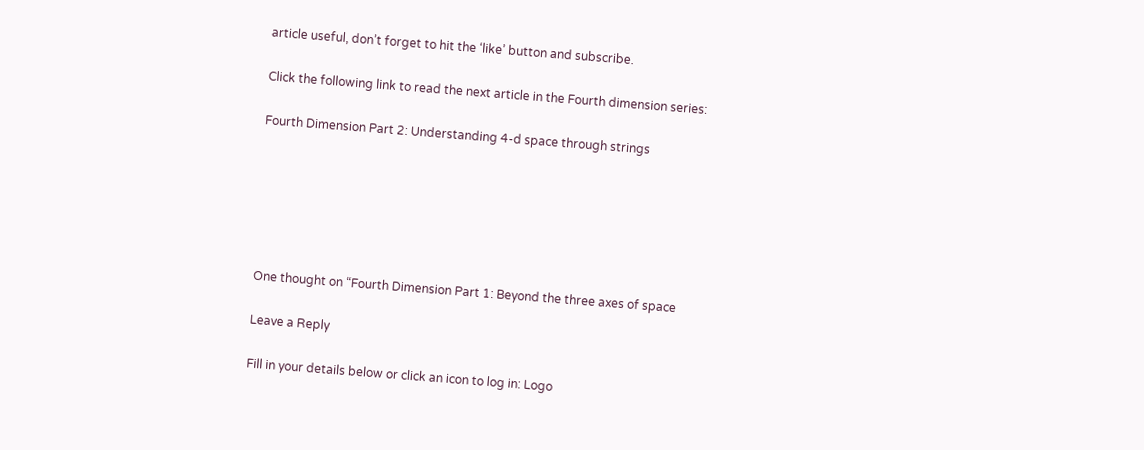article useful, don’t forget to hit the ‘like’ button and subscribe.

Click the following link to read the next article in the Fourth dimension series:

Fourth Dimension Part 2: Understanding 4-d space through strings






One thought on “Fourth Dimension Part 1: Beyond the three axes of space

Leave a Reply

Fill in your details below or click an icon to log in: Logo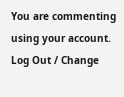You are commenting using your account. Log Out / Change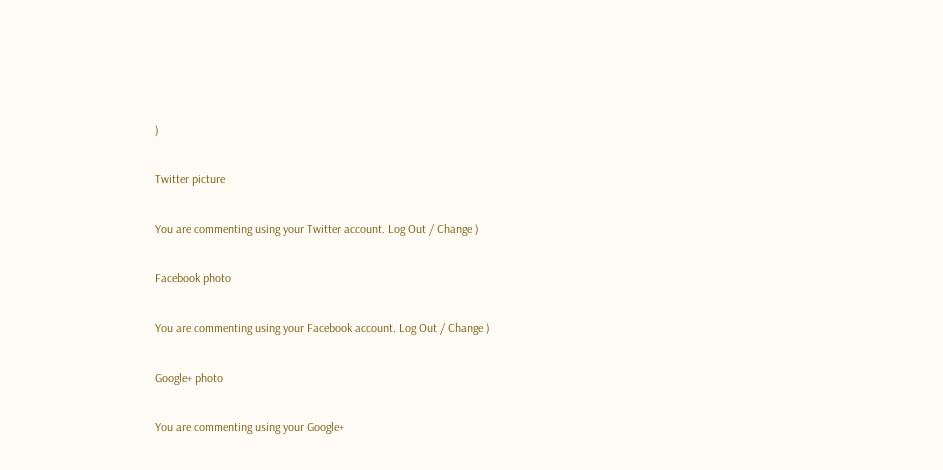)

Twitter picture

You are commenting using your Twitter account. Log Out / Change )

Facebook photo

You are commenting using your Facebook account. Log Out / Change )

Google+ photo

You are commenting using your Google+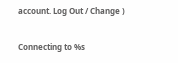account. Log Out / Change )

Connecting to %s